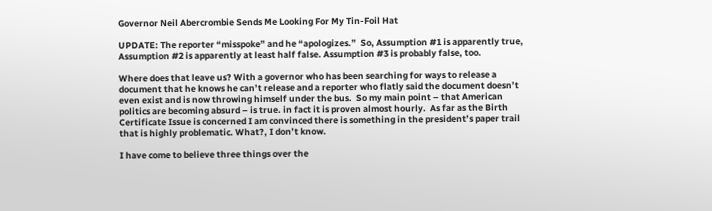Governor Neil Abercrombie Sends Me Looking For My Tin-Foil Hat

UPDATE: The reporter “misspoke” and he “apologizes.”  So, Assumption #1 is apparently true, Assumption #2 is apparently at least half false. Assumption #3 is probably false, too.

Where does that leave us? With a governor who has been searching for ways to release a document that he knows he can’t release and a reporter who flatly said the document doesn’t even exist and is now throwing himself under the bus.  So my main point – that American politics are becoming absurd – is true. in fact it is proven almost hourly.  As far as the Birth Certificate Issue is concerned I am convinced there is something in the president’s paper trail that is highly problematic. What?, I don’t know.

I have come to believe three things over the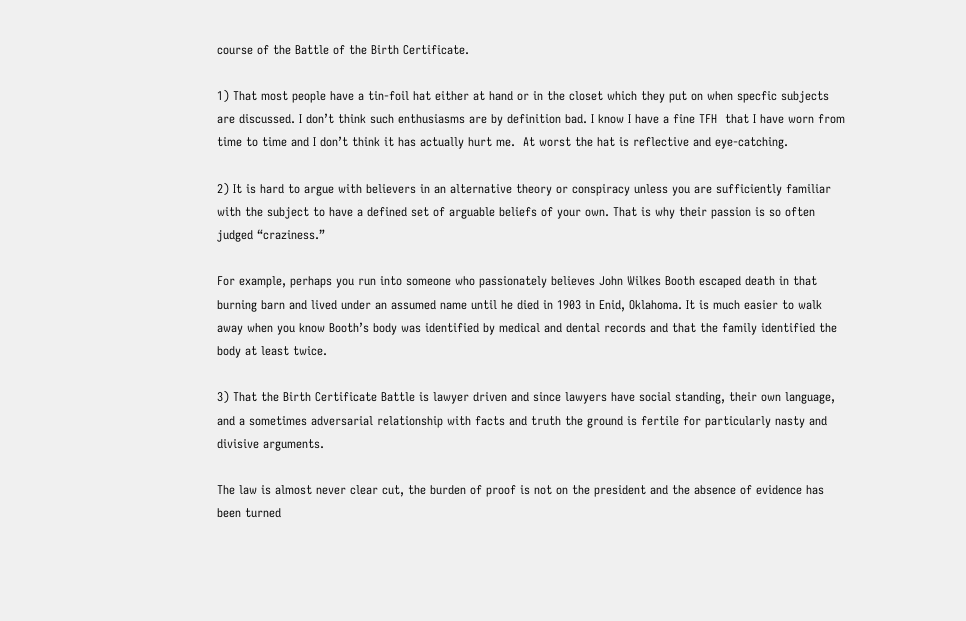course of the Battle of the Birth Certificate.

1) That most people have a tin-foil hat either at hand or in the closet which they put on when specfic subjects are discussed. I don’t think such enthusiasms are by definition bad. I know I have a fine TFH  that I have worn from time to time and I don’t think it has actually hurt me.  At worst the hat is reflective and eye-catching.

2) It is hard to argue with believers in an alternative theory or conspiracy unless you are sufficiently familiar with the subject to have a defined set of arguable beliefs of your own. That is why their passion is so often judged “craziness.”

For example, perhaps you run into someone who passionately believes John Wilkes Booth escaped death in that burning barn and lived under an assumed name until he died in 1903 in Enid, Oklahoma. It is much easier to walk away when you know Booth’s body was identified by medical and dental records and that the family identified the body at least twice.

3) That the Birth Certificate Battle is lawyer driven and since lawyers have social standing, their own language, and a sometimes adversarial relationship with facts and truth the ground is fertile for particularly nasty and divisive arguments.

The law is almost never clear cut, the burden of proof is not on the president and the absence of evidence has been turned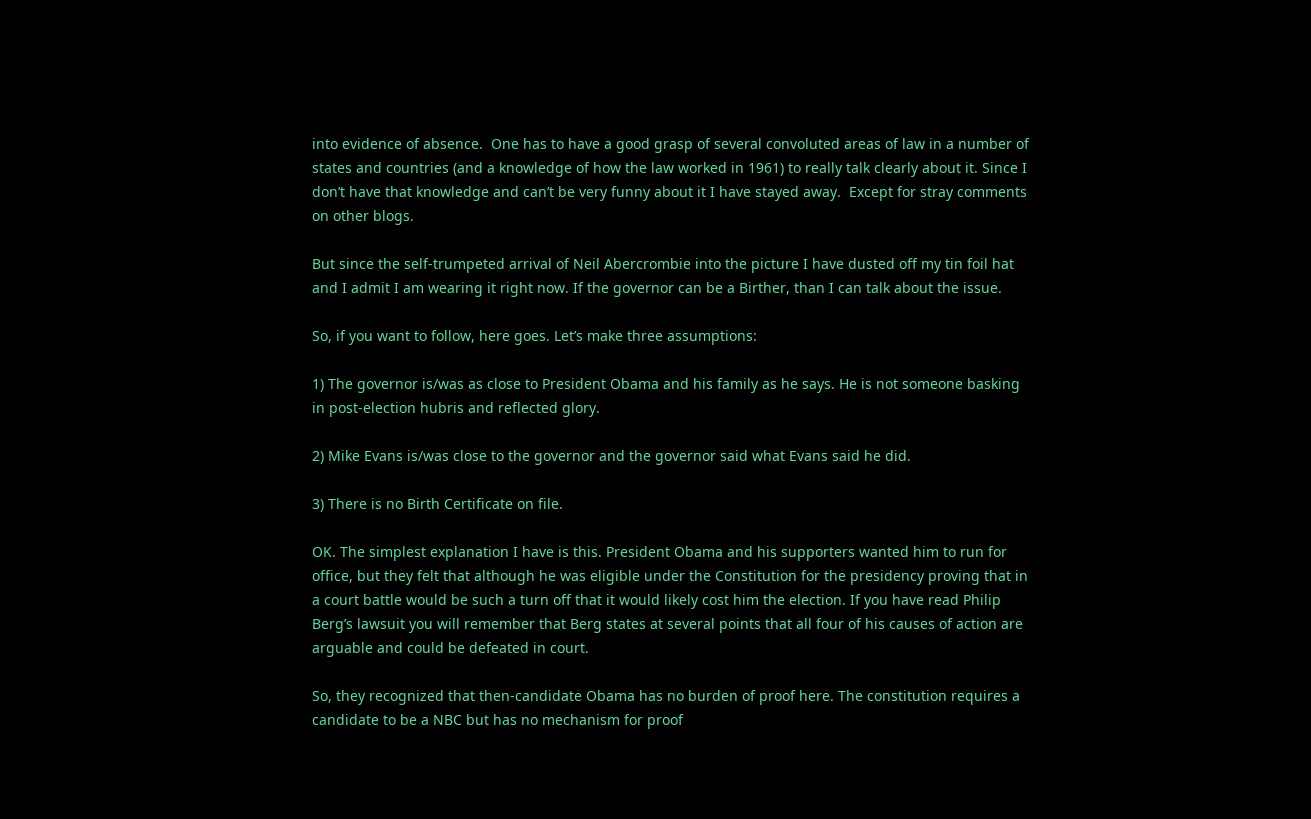into evidence of absence.  One has to have a good grasp of several convoluted areas of law in a number of states and countries (and a knowledge of how the law worked in 1961) to really talk clearly about it. Since I don’t have that knowledge and can’t be very funny about it I have stayed away.  Except for stray comments on other blogs.

But since the self-trumpeted arrival of Neil Abercrombie into the picture I have dusted off my tin foil hat and I admit I am wearing it right now. If the governor can be a Birther, than I can talk about the issue.

So, if you want to follow, here goes. Let’s make three assumptions:

1) The governor is/was as close to President Obama and his family as he says. He is not someone basking in post-election hubris and reflected glory.

2) Mike Evans is/was close to the governor and the governor said what Evans said he did.

3) There is no Birth Certificate on file.

OK. The simplest explanation I have is this. President Obama and his supporters wanted him to run for office, but they felt that although he was eligible under the Constitution for the presidency proving that in a court battle would be such a turn off that it would likely cost him the election. If you have read Philip Berg’s lawsuit you will remember that Berg states at several points that all four of his causes of action are arguable and could be defeated in court.

So, they recognized that then-candidate Obama has no burden of proof here. The constitution requires a candidate to be a NBC but has no mechanism for proof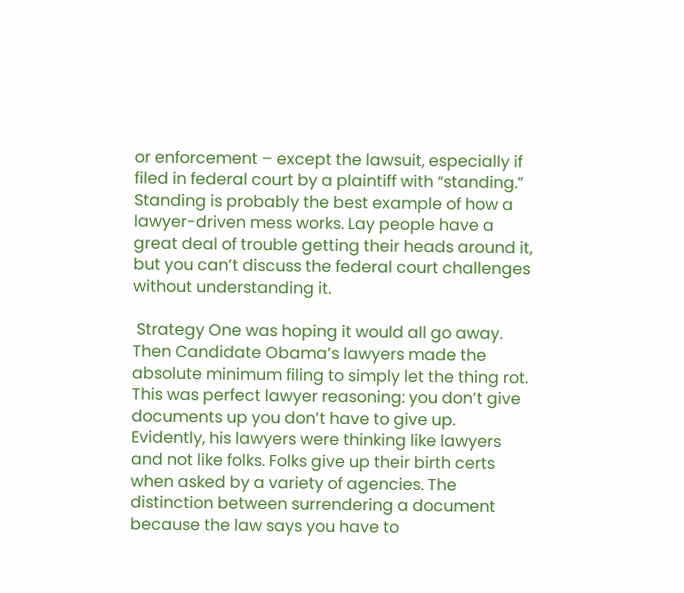or enforcement – except the lawsuit, especially if filed in federal court by a plaintiff with “standing.”  Standing is probably the best example of how a lawyer-driven mess works. Lay people have a great deal of trouble getting their heads around it, but you can’t discuss the federal court challenges without understanding it.

 Strategy One was hoping it would all go away. Then Candidate Obama’s lawyers made the absolute minimum filing to simply let the thing rot. This was perfect lawyer reasoning: you don’t give documents up you don’t have to give up. Evidently, his lawyers were thinking like lawyers and not like folks. Folks give up their birth certs when asked by a variety of agencies. The distinction between surrendering a document because the law says you have to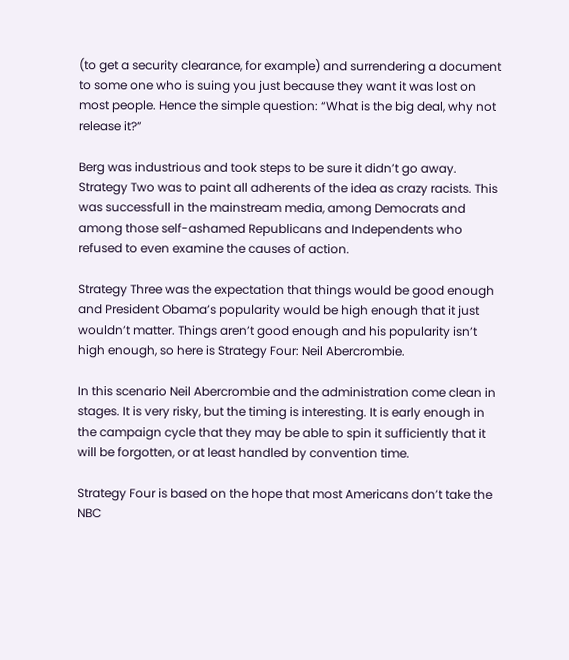(to get a security clearance, for example) and surrendering a document to some one who is suing you just because they want it was lost on most people. Hence the simple question: “What is the big deal, why not release it?”

Berg was industrious and took steps to be sure it didn’t go away. Strategy Two was to paint all adherents of the idea as crazy racists. This was successfull in the mainstream media, among Democrats and among those self-ashamed Republicans and Independents who refused to even examine the causes of action.

Strategy Three was the expectation that things would be good enough and President Obama’s popularity would be high enough that it just wouldn’t matter. Things aren’t good enough and his popularity isn’t high enough, so here is Strategy Four: Neil Abercrombie.

In this scenario Neil Abercrombie and the administration come clean in stages. It is very risky, but the timing is interesting. It is early enough in the campaign cycle that they may be able to spin it sufficiently that it will be forgotten, or at least handled by convention time.

Strategy Four is based on the hope that most Americans don’t take the NBC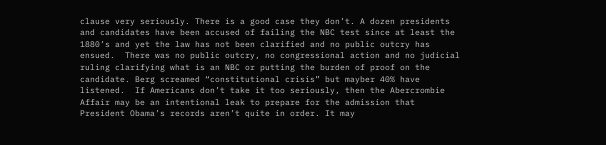clause very seriously. There is a good case they don’t. A dozen presidents and candidates have been accused of failing the NBC test since at least the 1880’s and yet the law has not been clarified and no public outcry has ensued.  There was no public outcry, no congressional action and no judicial ruling clarifying what is an NBC or putting the burden of proof on the candidate. Berg screamed “constitutional crisis” but mayber 40% have listened.  If Americans don’t take it too seriously, then the Abercrombie Affair may be an intentional leak to prepare for the admission that President Obama’s records aren’t quite in order. It may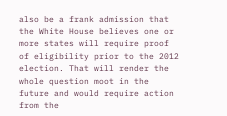also be a frank admission that the White House believes one or more states will require proof of eligibility prior to the 2012 election. That will render the whole question moot in the future and would require action from the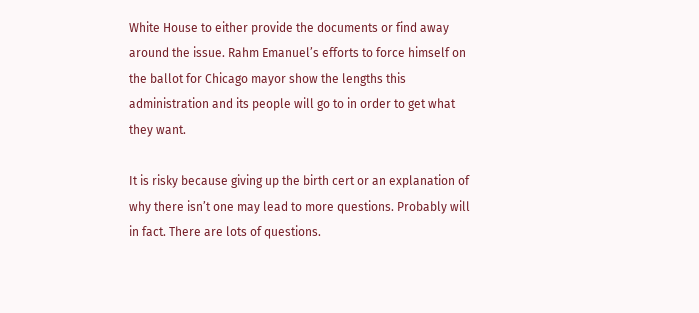White House to either provide the documents or find away around the issue. Rahm Emanuel’s efforts to force himself on the ballot for Chicago mayor show the lengths this administration and its people will go to in order to get what they want.

It is risky because giving up the birth cert or an explanation of why there isn’t one may lead to more questions. Probably will in fact. There are lots of questions.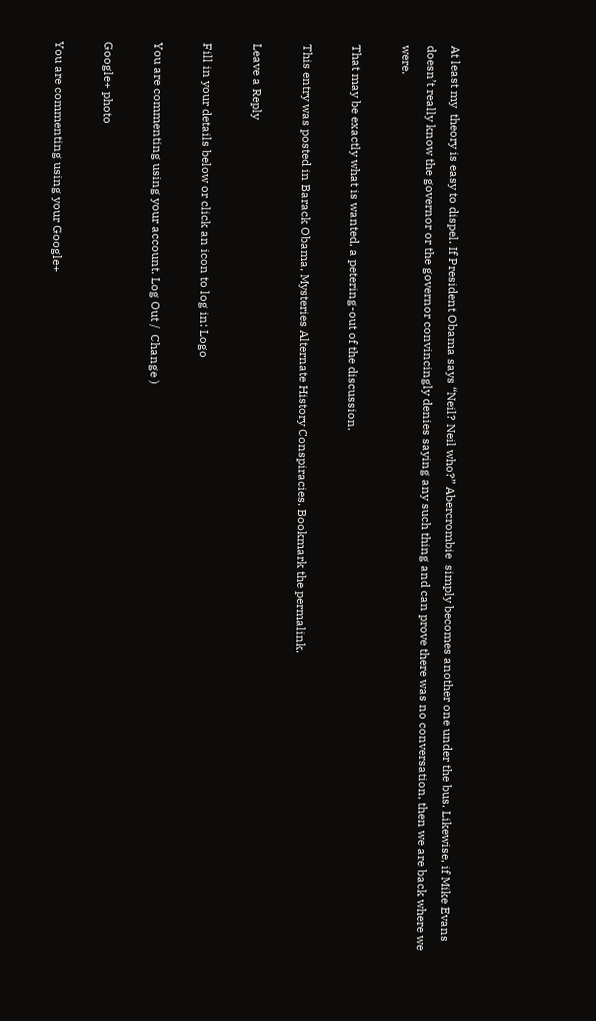At least my  theory is easy to dispel. If President Obama says “Neil? Neil who?” Abercrombie  simply becomes another one under the bus. Likewise, if Mike Evans doesn’t really know the governor or the governor convincingly denies saying any such thing and can prove there was no conversation, then we are back where we were.

That may be exactly what is wanted, a petering-out of the discussion.

This entry was posted in Barack Obama, Mysteries Alternate History Conspiracies. Bookmark the permalink.

Leave a Reply

Fill in your details below or click an icon to log in: Logo

You are commenting using your account. Log Out /  Change )

Google+ photo

You are commenting using your Google+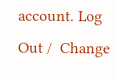account. Log Out /  Change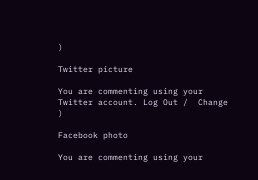)

Twitter picture

You are commenting using your Twitter account. Log Out /  Change )

Facebook photo

You are commenting using your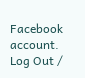Facebook account. Log Out /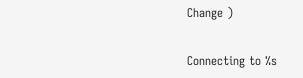Change )


Connecting to %s